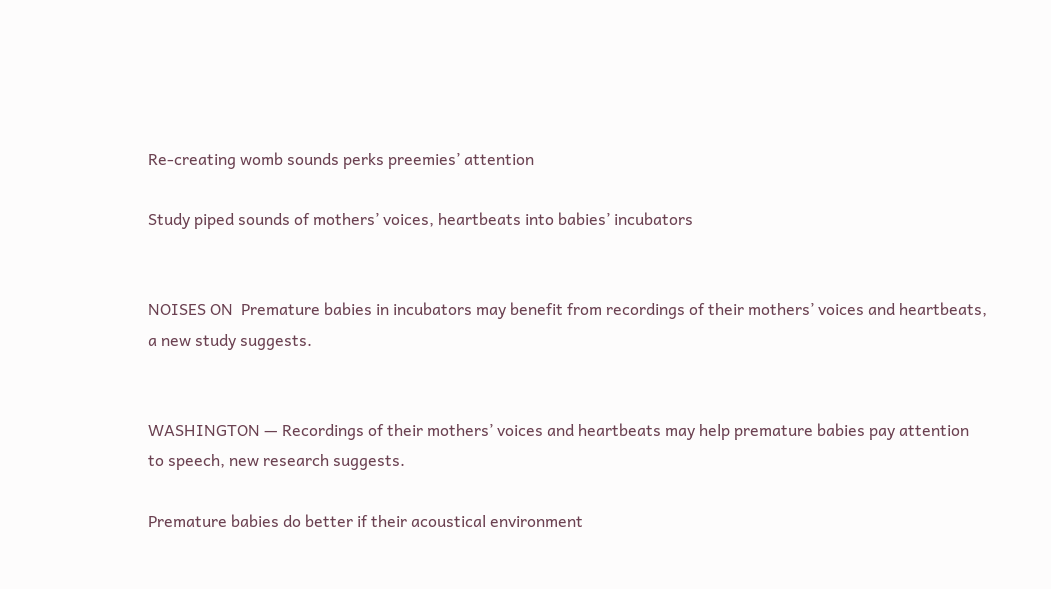Re-creating womb sounds perks preemies’ attention

Study piped sounds of mothers’ voices, heartbeats into babies’ incubators


NOISES ON  Premature babies in incubators may benefit from recordings of their mothers’ voices and heartbeats, a new study suggests.


WASHINGTON — Recordings of their mothers’ voices and heartbeats may help premature babies pay attention to speech, new research suggests.

Premature babies do better if their acoustical environment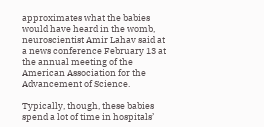approximates what the babies would have heard in the womb, neuroscientist Amir Lahav said at a news conference February 13 at the annual meeting of the American Association for the Advancement of Science.

Typically, though, these babies spend a lot of time in hospitals’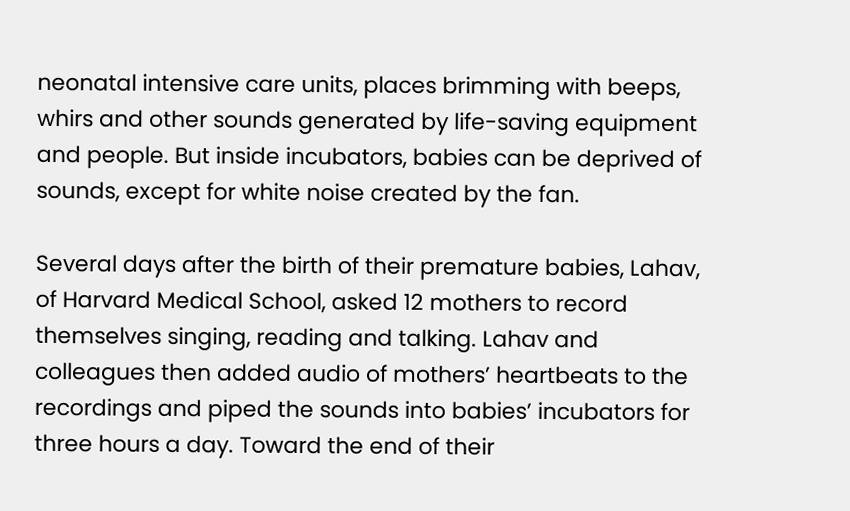neonatal intensive care units, places brimming with beeps, whirs and other sounds generated by life-saving equipment and people. But inside incubators, babies can be deprived of sounds, except for white noise created by the fan.

Several days after the birth of their premature babies, Lahav, of Harvard Medical School, asked 12 mothers to record themselves singing, reading and talking. Lahav and colleagues then added audio of mothers’ heartbeats to the recordings and piped the sounds into babies’ incubators for three hours a day. Toward the end of their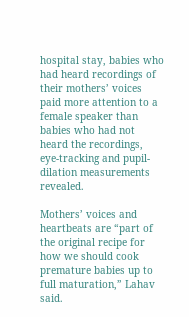hospital stay, babies who had heard recordings of their mothers’ voices paid more attention to a female speaker than babies who had not heard the recordings, eye-tracking and pupil-dilation measurements revealed.

Mothers’ voices and heartbeats are “part of the original recipe for how we should cook premature babies up to full maturation,” Lahav said.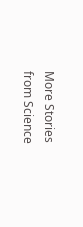More Stories from Science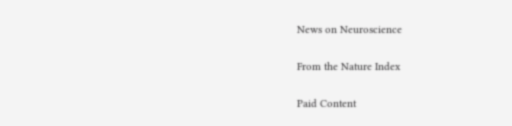News on Neuroscience

From the Nature Index

Paid Content